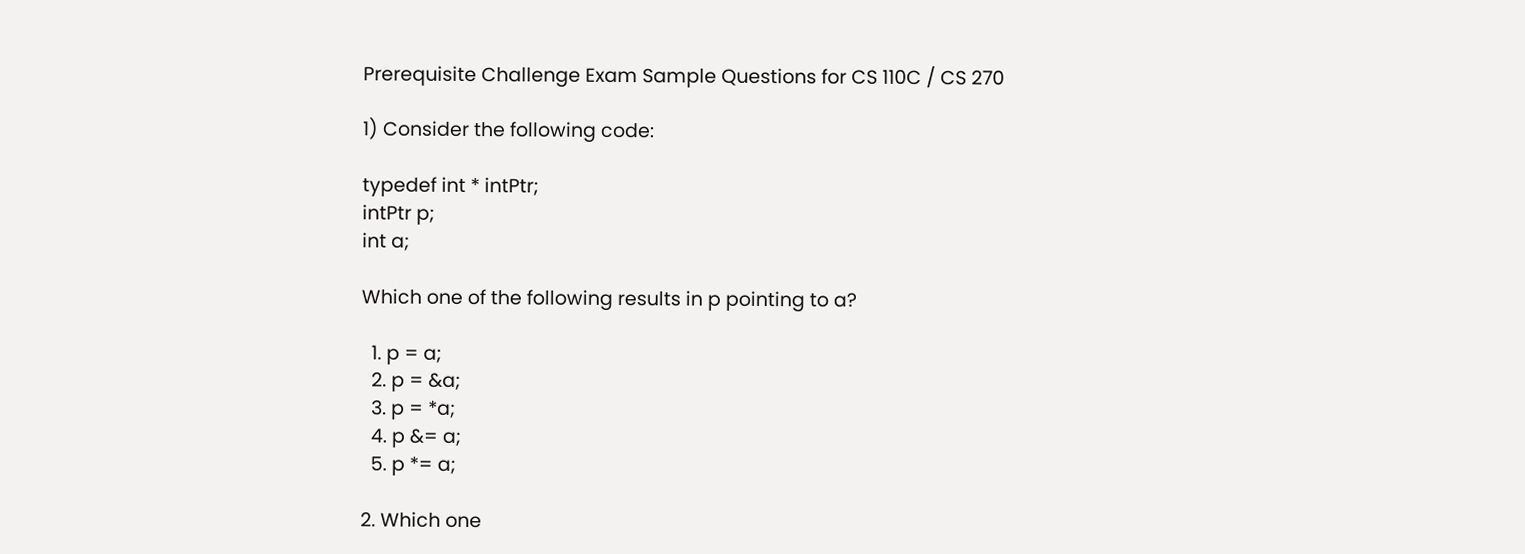Prerequisite Challenge Exam Sample Questions for CS 110C / CS 270

1) Consider the following code:

typedef int * intPtr;
intPtr p;
int a;

Which one of the following results in p pointing to a?

  1. p = a;
  2. p = &a;
  3. p = *a;
  4. p &= a;
  5. p *= a;

2. Which one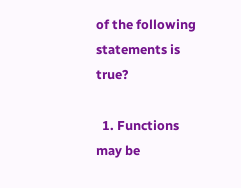of the following statements is true?

  1. Functions may be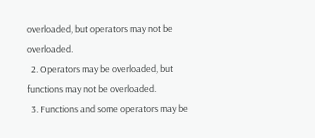overloaded, but operators may not be overloaded.
  2. Operators may be overloaded, but functions may not be overloaded.
  3. Functions and some operators may be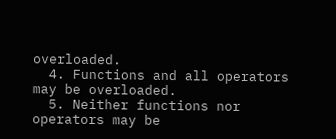overloaded.
  4. Functions and all operators may be overloaded.
  5. Neither functions nor operators may be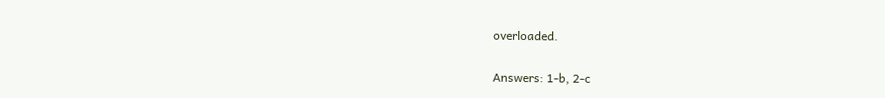overloaded.

Answers: 1-b, 2-c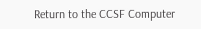Return to the CCSF Computer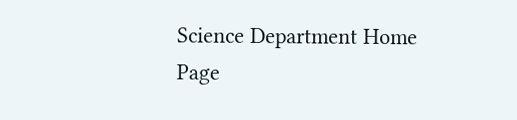Science Department Home Page